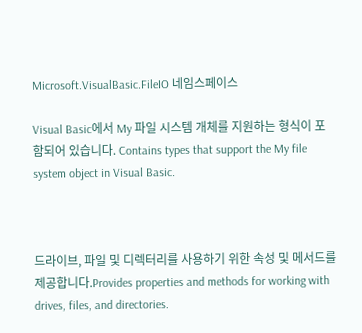Microsoft.VisualBasic.FileIO 네임스페이스

Visual Basic에서 My 파일 시스템 개체를 지원하는 형식이 포함되어 있습니다. Contains types that support the My file system object in Visual Basic.



드라이브, 파일 및 디렉터리를 사용하기 위한 속성 및 메서드를 제공합니다.Provides properties and methods for working with drives, files, and directories.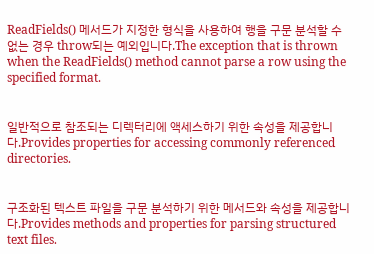ReadFields() 메서드가 지정한 형식을 사용하여 행을 구문 분석할 수 없는 경우 throw되는 예외입니다.The exception that is thrown when the ReadFields() method cannot parse a row using the specified format.


일반적으로 참조되는 디렉터리에 액세스하기 위한 속성을 제공합니다.Provides properties for accessing commonly referenced directories.


구조화된 텍스트 파일을 구문 분석하기 위한 메서드와 속성을 제공합니다.Provides methods and properties for parsing structured text files.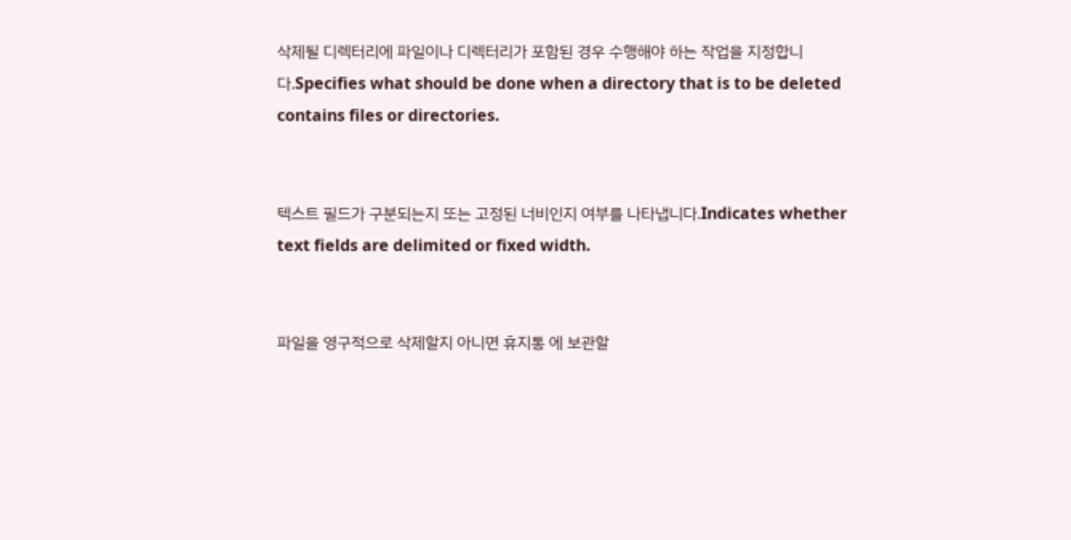삭제될 디렉터리에 파일이나 디렉터리가 포함된 경우 수행해야 하는 작업을 지정합니다.Specifies what should be done when a directory that is to be deleted contains files or directories.


텍스트 필드가 구분되는지 또는 고정된 너비인지 여부를 나타냅니다.Indicates whether text fields are delimited or fixed width.


파일을 영구적으로 삭제할지 아니면 휴지통 에 보관할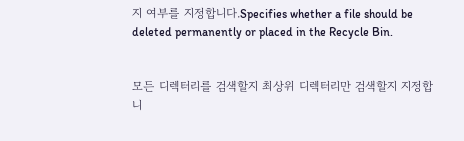지 여부를 지정합니다.Specifies whether a file should be deleted permanently or placed in the Recycle Bin.


모든 디렉터리를 검색할지 최상위 디렉터리만 검색할지 지정합니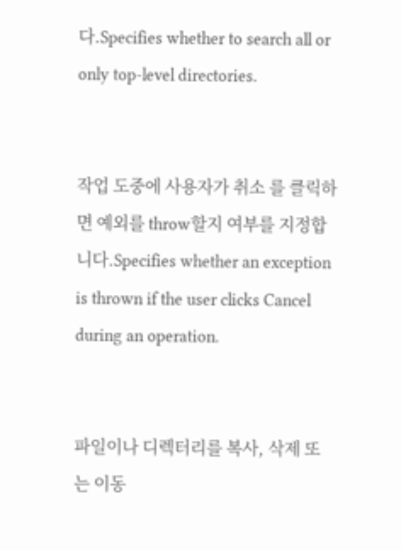다.Specifies whether to search all or only top-level directories.


작업 도중에 사용자가 취소 를 클릭하면 예외를 throw할지 여부를 지정합니다.Specifies whether an exception is thrown if the user clicks Cancel during an operation.


파일이나 디렉터리를 복사, 삭제 또는 이동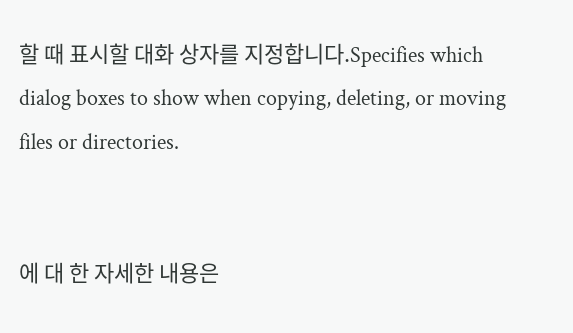할 때 표시할 대화 상자를 지정합니다.Specifies which dialog boxes to show when copying, deleting, or moving files or directories.


에 대 한 자세한 내용은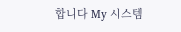합니다 My 시스템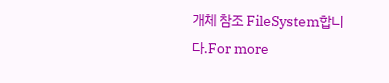개체 참조 FileSystem합니다.For more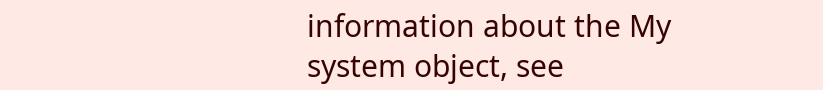information about the My system object, see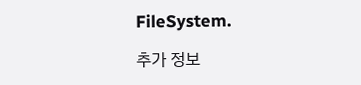FileSystem.

추가 정보